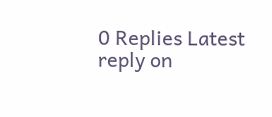0 Replies Latest reply on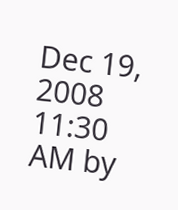Dec 19, 2008 11:30 AM by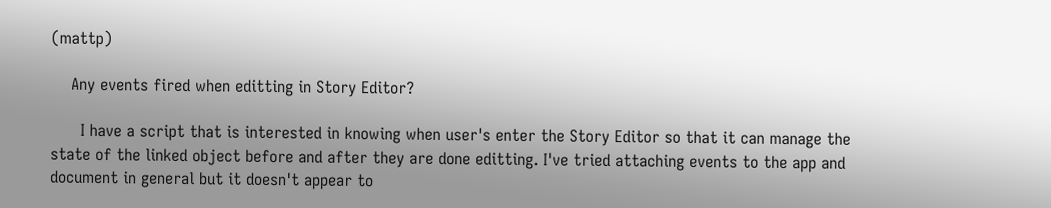(mattp)

    Any events fired when editting in Story Editor?

      I have a script that is interested in knowing when user's enter the Story Editor so that it can manage the state of the linked object before and after they are done editting. I've tried attaching events to the app and document in general but it doesn't appear to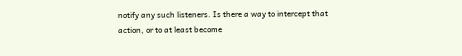notify any such listeners. Is there a way to intercept that action, or to at least become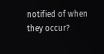notified of when they occur?